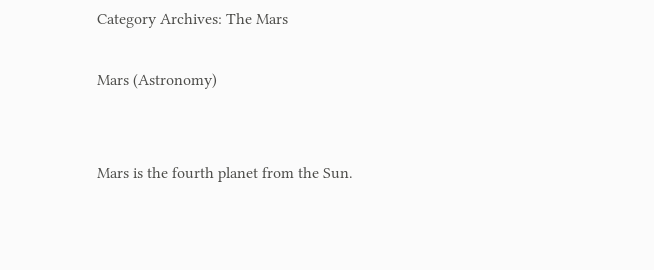Category Archives: The Mars

Mars (Astronomy)


Mars is the fourth planet from the Sun.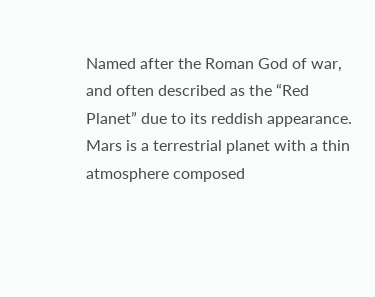Named after the Roman God of war, and often described as the “Red Planet” due to its reddish appearance. Mars is a terrestrial planet with a thin atmosphere composed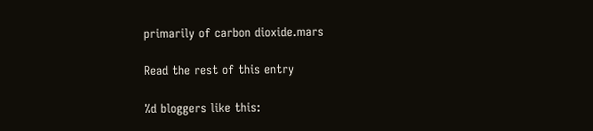primarily of carbon dioxide.mars

Read the rest of this entry

%d bloggers like this: